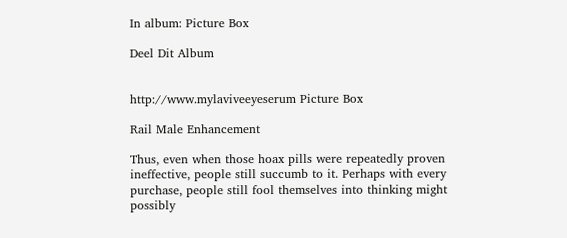In album: Picture Box

Deel Dit Album


http://www.mylaviveeyeserum Picture Box

Rail Male Enhancement

Thus, even when those hoax pills were repeatedly proven ineffective, people still succumb to it. Perhaps with every purchase, people still fool themselves into thinking might possibly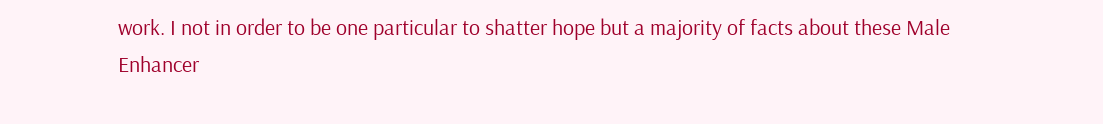work. I not in order to be one particular to shatter hope but a majority of facts about these Male Enhancer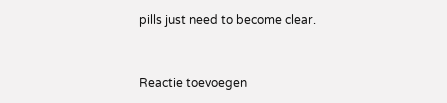pills just need to become clear.


Reactie toevoegen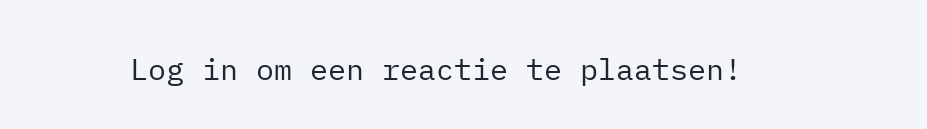Log in om een reactie te plaatsen!